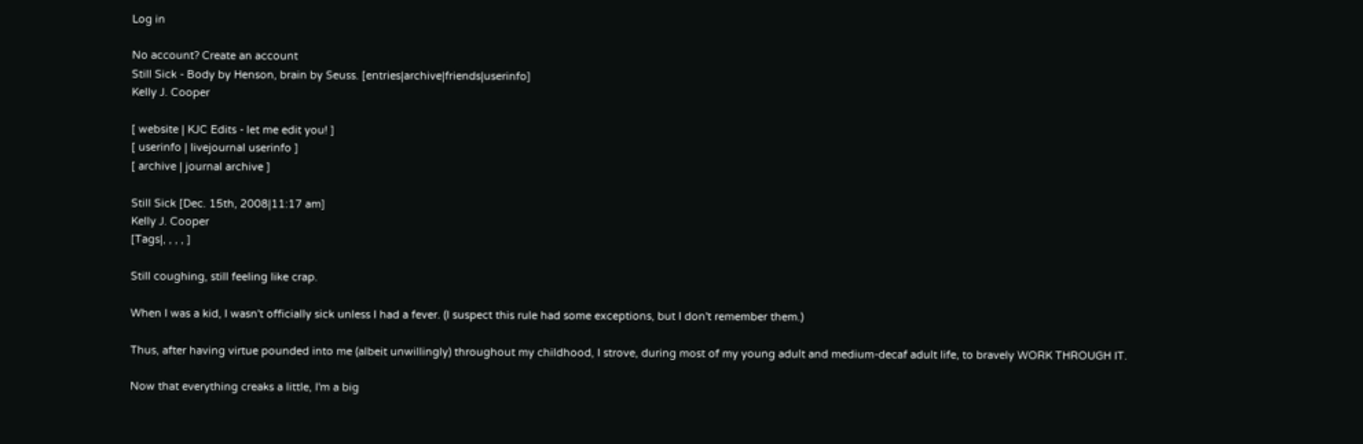Log in

No account? Create an account
Still Sick - Body by Henson, brain by Seuss. [entries|archive|friends|userinfo]
Kelly J. Cooper

[ website | KJC Edits - let me edit you! ]
[ userinfo | livejournal userinfo ]
[ archive | journal archive ]

Still Sick [Dec. 15th, 2008|11:17 am]
Kelly J. Cooper
[Tags|, , , , ]

Still coughing, still feeling like crap.

When I was a kid, I wasn't officially sick unless I had a fever. (I suspect this rule had some exceptions, but I don't remember them.)

Thus, after having virtue pounded into me (albeit unwillingly) throughout my childhood, I strove, during most of my young adult and medium-decaf adult life, to bravely WORK THROUGH IT.

Now that everything creaks a little, I'm a big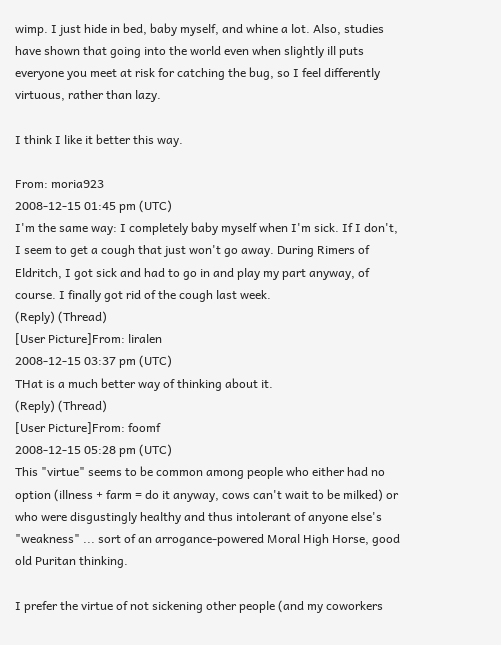wimp. I just hide in bed, baby myself, and whine a lot. Also, studies have shown that going into the world even when slightly ill puts everyone you meet at risk for catching the bug, so I feel differently virtuous, rather than lazy.

I think I like it better this way.

From: moria923
2008-12-15 01:45 pm (UTC)
I'm the same way: I completely baby myself when I'm sick. If I don't, I seem to get a cough that just won't go away. During Rimers of Eldritch, I got sick and had to go in and play my part anyway, of course. I finally got rid of the cough last week.
(Reply) (Thread)
[User Picture]From: liralen
2008-12-15 03:37 pm (UTC)
THat is a much better way of thinking about it.
(Reply) (Thread)
[User Picture]From: foomf
2008-12-15 05:28 pm (UTC)
This "virtue" seems to be common among people who either had no option (illness + farm = do it anyway, cows can't wait to be milked) or who were disgustingly healthy and thus intolerant of anyone else's "weakness" ... sort of an arrogance-powered Moral High Horse, good old Puritan thinking.

I prefer the virtue of not sickening other people (and my coworkers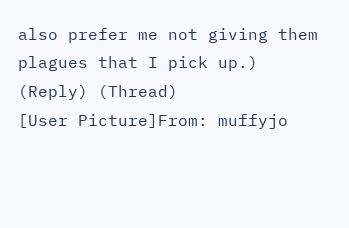also prefer me not giving them plagues that I pick up.)
(Reply) (Thread)
[User Picture]From: muffyjo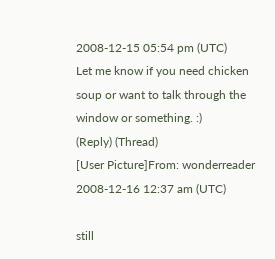2008-12-15 05:54 pm (UTC)
Let me know if you need chicken soup or want to talk through the window or something. :)
(Reply) (Thread)
[User Picture]From: wonderreader
2008-12-16 12:37 am (UTC)

still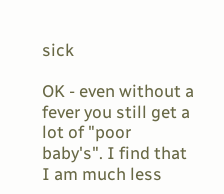sick

OK - even without a fever you still get a lot of "poor baby's". I find that I am much less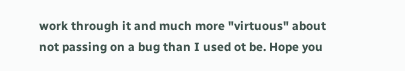work through it and much more "virtuous" about not passing on a bug than I used ot be. Hope you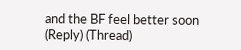and the BF feel better soon
(Reply) (Thread)